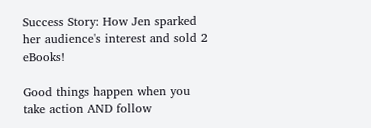Success Story: How Jen sparked her audience's interest and sold 2 eBooks!

Good things happen when you take action AND follow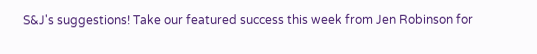S&J's suggestions! Take our featured success this week from Jen Robinson for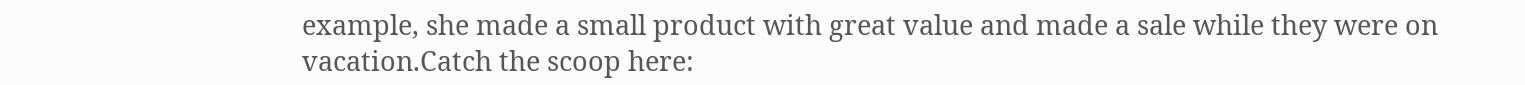example, she made a small product with great value and made a sale while they were on vacation.Catch the scoop here: